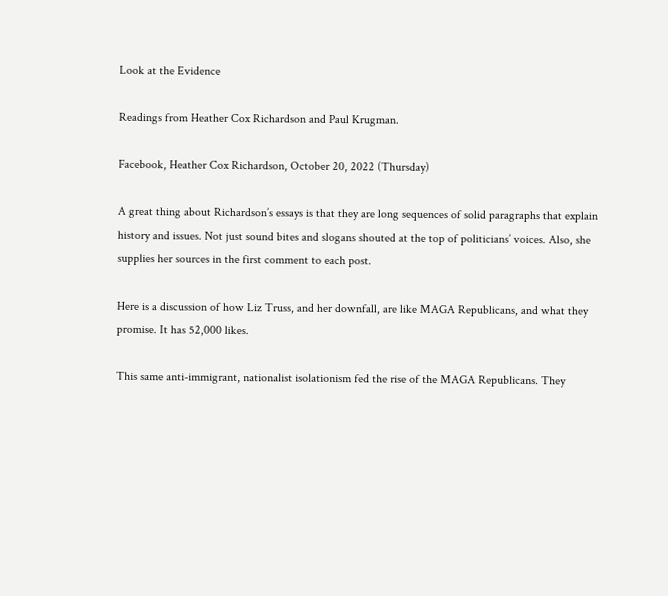Look at the Evidence

Readings from Heather Cox Richardson and Paul Krugman.

Facebook, Heather Cox Richardson, October 20, 2022 (Thursday)

A great thing about Richardson’s essays is that they are long sequences of solid paragraphs that explain history and issues. Not just sound bites and slogans shouted at the top of politicians’ voices. Also, she supplies her sources in the first comment to each post.

Here is a discussion of how Liz Truss, and her downfall, are like MAGA Republicans, and what they promise. It has 52,000 likes.

This same anti-immigrant, nationalist isolationism fed the rise of the MAGA Republicans. They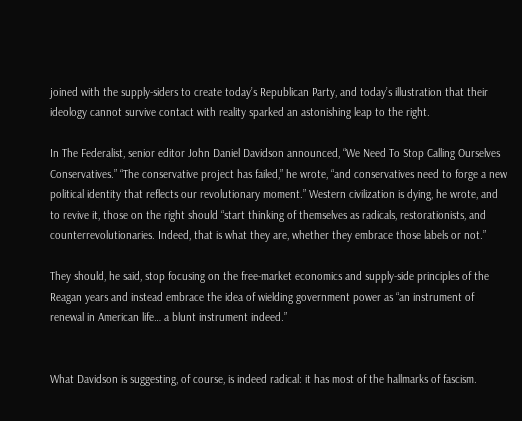joined with the supply-siders to create today’s Republican Party, and today’s illustration that their ideology cannot survive contact with reality sparked an astonishing leap to the right.

In The Federalist, senior editor John Daniel Davidson announced, “We Need To Stop Calling Ourselves Conservatives.” “The conservative project has failed,” he wrote, “and conservatives need to forge a new political identity that reflects our revolutionary moment.” Western civilization is dying, he wrote, and to revive it, those on the right should “start thinking of themselves as radicals, restorationists, and counterrevolutionaries. Indeed, that is what they are, whether they embrace those labels or not.”

They should, he said, stop focusing on the free-market economics and supply-side principles of the Reagan years and instead embrace the idea of wielding government power as “an instrument of renewal in American life… a blunt instrument indeed.”


What Davidson is suggesting, of course, is indeed radical: it has most of the hallmarks of fascism.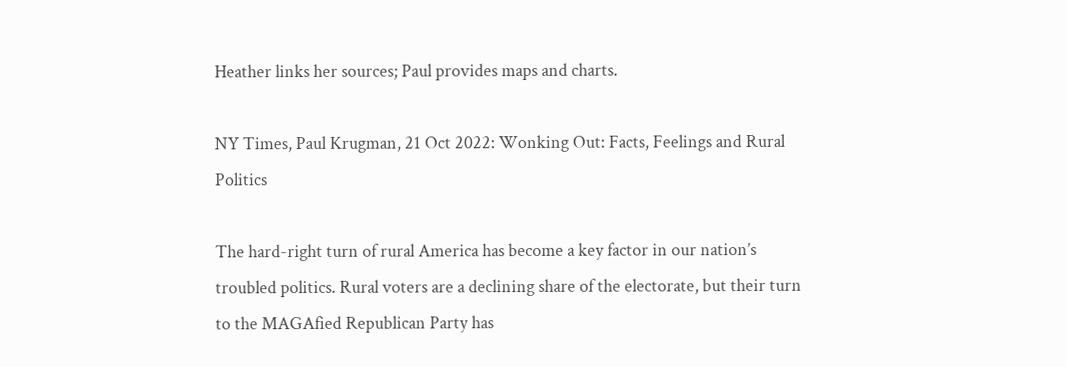Heather links her sources; Paul provides maps and charts.

NY Times, Paul Krugman, 21 Oct 2022: Wonking Out: Facts, Feelings and Rural Politics

The hard-right turn of rural America has become a key factor in our nation’s troubled politics. Rural voters are a declining share of the electorate, but their turn to the MAGAfied Republican Party has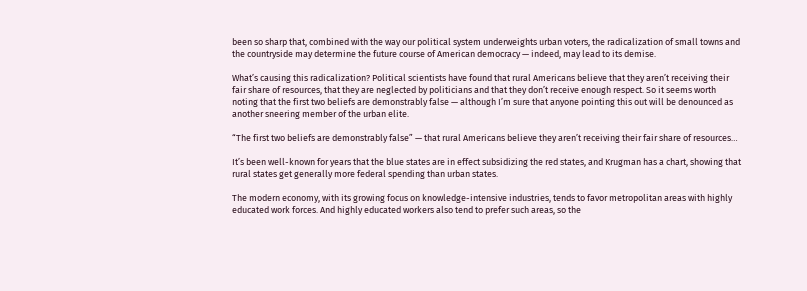been so sharp that, combined with the way our political system underweights urban voters, the radicalization of small towns and the countryside may determine the future course of American democracy — indeed, may lead to its demise.

What’s causing this radicalization? Political scientists have found that rural Americans believe that they aren’t receiving their fair share of resources, that they are neglected by politicians and that they don’t receive enough respect. So it seems worth noting that the first two beliefs are demonstrably false — although I’m sure that anyone pointing this out will be denounced as another sneering member of the urban elite.

“The first two beliefs are demonstrably false” — that rural Americans believe they aren’t receiving their fair share of resources…

It’s been well-known for years that the blue states are in effect subsidizing the red states, and Krugman has a chart, showing that rural states get generally more federal spending than urban states.

The modern economy, with its growing focus on knowledge-intensive industries, tends to favor metropolitan areas with highly educated work forces. And highly educated workers also tend to prefer such areas, so the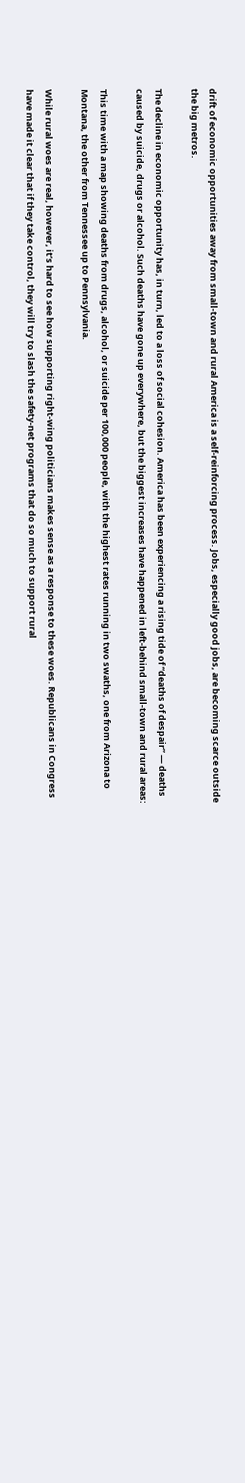drift of economic opportunities away from small-town and rural America is a self-reinforcing process. Jobs, especially good jobs, are becoming scarce outside the big metros.

The decline in economic opportunity has, in turn, led to a loss of social cohesion. America has been experiencing a rising tide of “deaths of despair” — deaths caused by suicide, drugs or alcohol. Such deaths have gone up everywhere, but the biggest increases have happened in left-behind small-town and rural areas:

This time with a map showing deaths from drugs, alcohol, or suicide per 100,000 people, with the highest rates running in two swaths, one from Arizona to Montana, the other from Tennessee up to Pennsylvania.

While rural woes are real, however, it’s hard to see how supporting right-wing politicians makes sense as a response to these woes. Republicans in Congress have made it clear that if they take control, they will try to slash the safety-net programs that do so much to support rural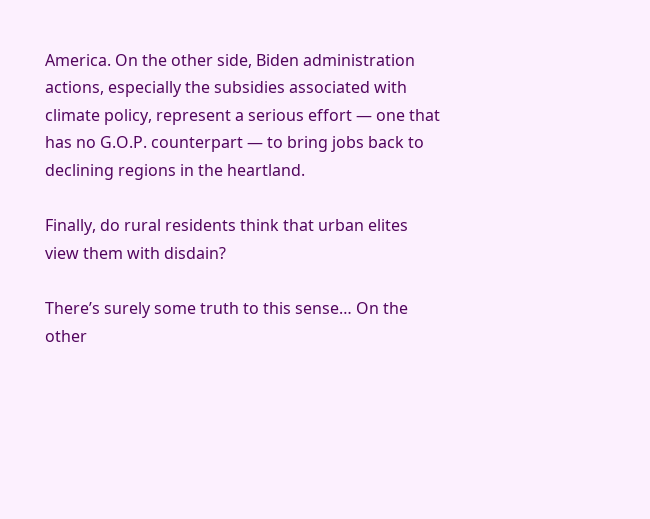America. On the other side, Biden administration actions, especially the subsidies associated with climate policy, represent a serious effort — one that has no G.O.P. counterpart — to bring jobs back to declining regions in the heartland.

Finally, do rural residents think that urban elites view them with disdain?

There’s surely some truth to this sense… On the other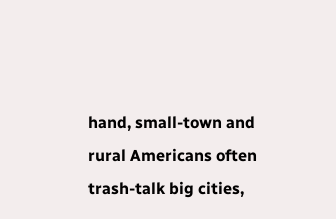hand, small-town and rural Americans often trash-talk big cities,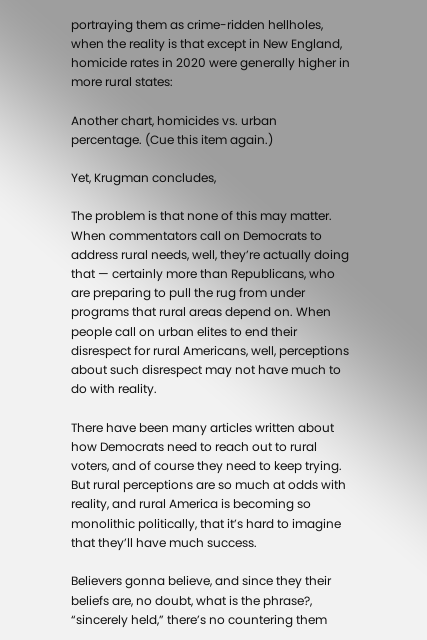portraying them as crime-ridden hellholes, when the reality is that except in New England, homicide rates in 2020 were generally higher in more rural states:

Another chart, homicides vs. urban percentage. (Cue this item again.)

Yet, Krugman concludes,

The problem is that none of this may matter. When commentators call on Democrats to address rural needs, well, they’re actually doing that — certainly more than Republicans, who are preparing to pull the rug from under programs that rural areas depend on. When people call on urban elites to end their disrespect for rural Americans, well, perceptions about such disrespect may not have much to do with reality.

There have been many articles written about how Democrats need to reach out to rural voters, and of course they need to keep trying. But rural perceptions are so much at odds with reality, and rural America is becoming so monolithic politically, that it’s hard to imagine that they’ll have much success.

Believers gonna believe, and since they their beliefs are, no doubt, what is the phrase?, “sincerely held,” there’s no countering them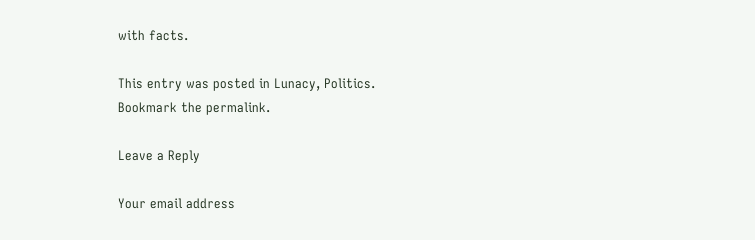with facts.

This entry was posted in Lunacy, Politics. Bookmark the permalink.

Leave a Reply

Your email address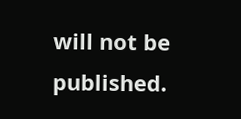will not be published.